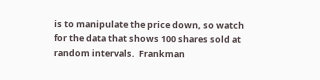is to manipulate the price down, so watch for the data that shows 100 shares sold at random intervals.  Frankman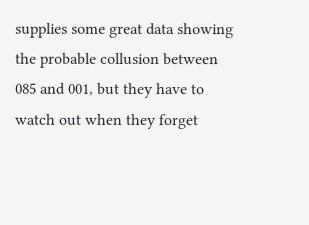supplies some great data showing the probable collusion between 085 and 001, but they have to watch out when they forget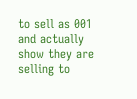to sell as 001 and actually show they are selling to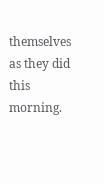themselves as they did this morning.